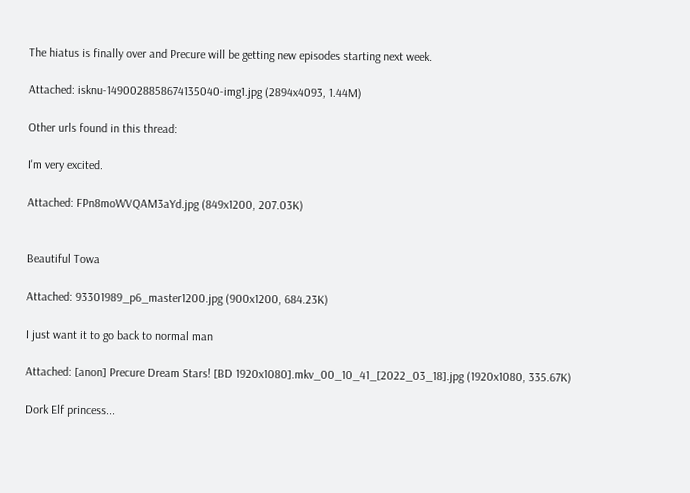The hiatus is finally over and Precure will be getting new episodes starting next week.

Attached: isknu-1490028858674135040-img1.jpg (2894x4093, 1.44M)

Other urls found in this thread:

I'm very excited.

Attached: FPn8moWVQAM3aYd.jpg (849x1200, 207.03K)


Beautiful Towa

Attached: 93301989_p6_master1200.jpg (900x1200, 684.23K)

I just want it to go back to normal man

Attached: [anon] Precure Dream Stars! [BD 1920x1080].mkv_00_10_41_[2022_03_18].jpg (1920x1080, 335.67K)

Dork Elf princess...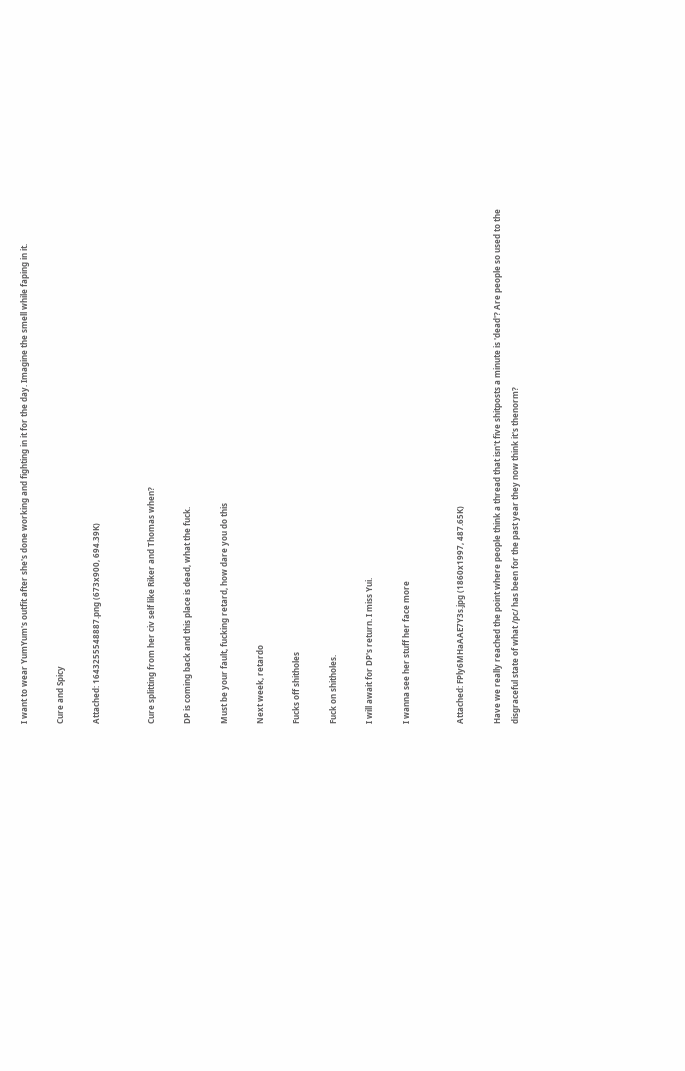I want to wear YumYum's outfit after she's done working and fighting in it for the day. Imagine the smell while faping in it.

Cure and Spicy

Attached: 1643255548887.png (673x900, 694.39K)


Cure splitting from her civ self like Riker and Thomas when?

DP is coming back and this place is dead, what the fuck.

Must be your fault, fucking retard, how dare you do this

Next week, retardo

Fucks off shitholes

Fuck on shitholes.

I will await for DP's return. I miss Yui.

I wanna see her stuff her face more


Attached: FPly6MHaAAE7Y3s.jpg (1860x1997, 487.65K)

Have we really reached the point where people think a thread that isn't five shitposts a minute is 'dead'? Are people so used to the disgraceful state of what /pc/ has been for the past year they now think it's thenorm?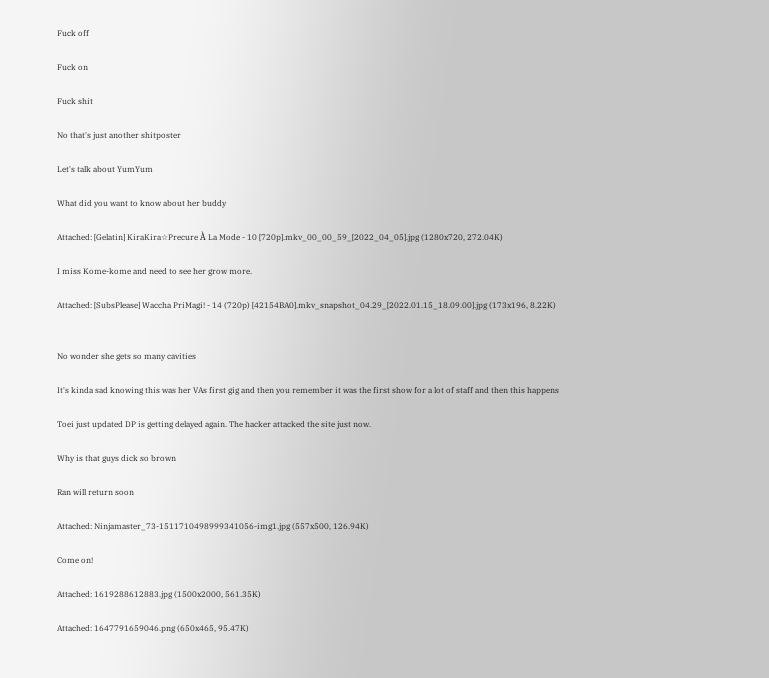Fuck off

Fuck on

Fuck shit

No that's just another shitposter

Let's talk about YumYum

What did you want to know about her buddy

Attached: [Gelatin] KiraKira☆Precure À La Mode - 10 [720p].mkv_00_00_59_[2022_04_05].jpg (1280x720, 272.04K)

I miss Kome-kome and need to see her grow more.

Attached: [SubsPlease] Waccha PriMagi! - 14 (720p) [42154BA0].mkv_snapshot_04.29_[2022.01.15_18.09.00].jpg (173x196, 8.22K)


No wonder she gets so many cavities

It's kinda sad knowing this was her VAs first gig and then you remember it was the first show for a lot of staff and then this happens

Toei just updated DP is getting delayed again. The hacker attacked the site just now.

Why is that guys dick so brown

Ran will return soon

Attached: Ninjamaster_73-1511710498999341056-img1.jpg (557x500, 126.94K)

Come on!

Attached: 1619288612883.jpg (1500x2000, 561.35K)

Attached: 1647791659046.png (650x465, 95.47K)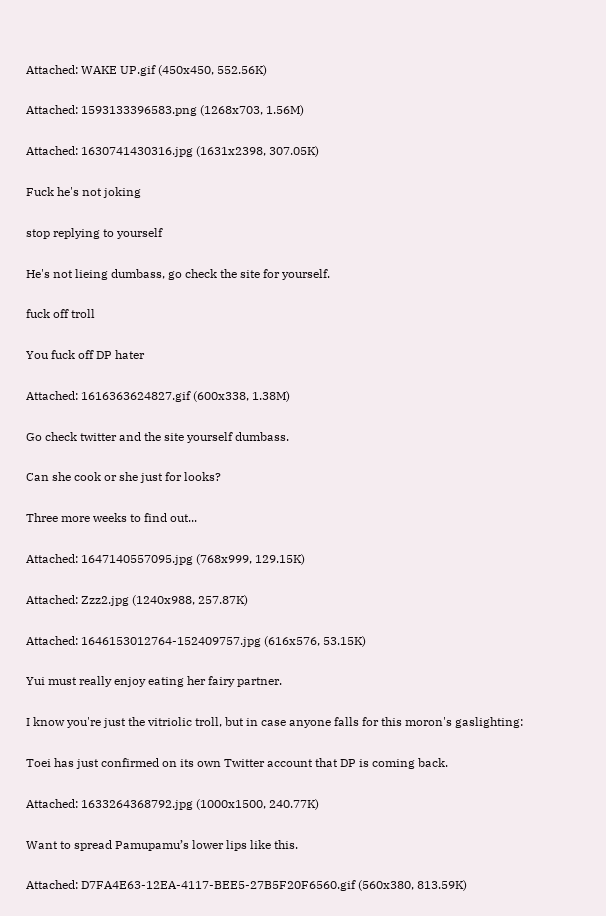Attached: WAKE UP.gif (450x450, 552.56K)

Attached: 1593133396583.png (1268x703, 1.56M)

Attached: 1630741430316.jpg (1631x2398, 307.05K)

Fuck he's not joking

stop replying to yourself

He's not lieing dumbass, go check the site for yourself.

fuck off troll

You fuck off DP hater

Attached: 1616363624827.gif (600x338, 1.38M)

Go check twitter and the site yourself dumbass.

Can she cook or she just for looks?

Three more weeks to find out...

Attached: 1647140557095.jpg (768x999, 129.15K)

Attached: Zzz2.jpg (1240x988, 257.87K)

Attached: 1646153012764-152409757.jpg (616x576, 53.15K)

Yui must really enjoy eating her fairy partner.

I know you're just the vitriolic troll, but in case anyone falls for this moron's gaslighting:

Toei has just confirmed on its own Twitter account that DP is coming back.

Attached: 1633264368792.jpg (1000x1500, 240.77K)

Want to spread Pamupamu’s lower lips like this.

Attached: D7FA4E63-12EA-4117-BEE5-27B5F20F6560.gif (560x380, 813.59K)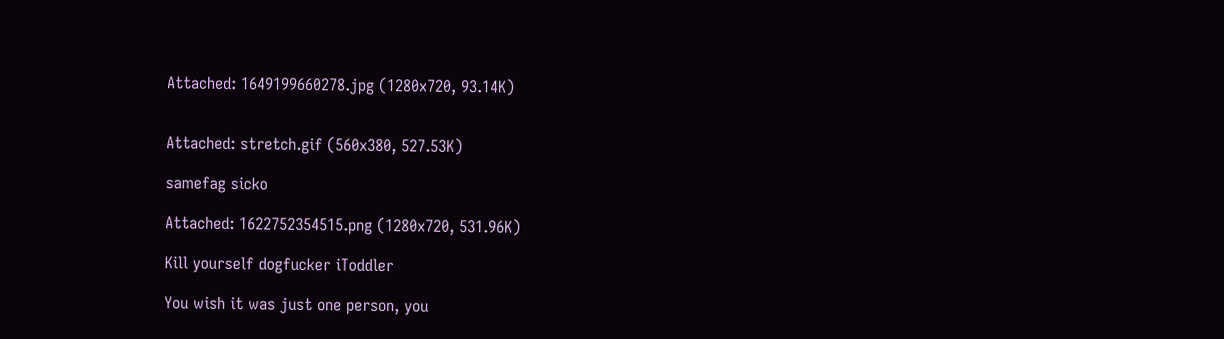Attached: 1649199660278.jpg (1280x720, 93.14K)


Attached: stretch.gif (560x380, 527.53K)

samefag sicko

Attached: 1622752354515.png (1280x720, 531.96K)

Kill yourself dogfucker iToddler

You wish it was just one person, you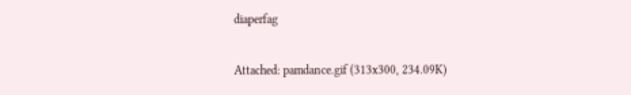diaperfag

Attached: pamdance.gif (313x300, 234.09K)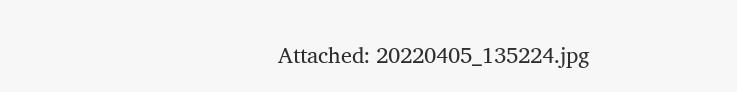Attached: 20220405_135224.jpg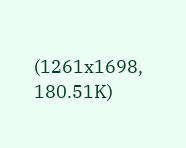(1261x1698, 180.51K)